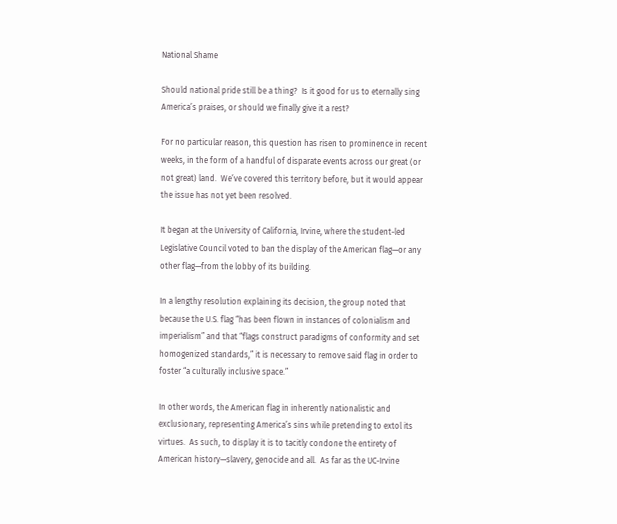National Shame

Should national pride still be a thing?  Is it good for us to eternally sing America’s praises, or should we finally give it a rest?

For no particular reason, this question has risen to prominence in recent weeks, in the form of a handful of disparate events across our great (or not great) land.  We’ve covered this territory before, but it would appear the issue has not yet been resolved.

It began at the University of California, Irvine, where the student-led Legislative Council voted to ban the display of the American flag—or any other flag—from the lobby of its building.

In a lengthy resolution explaining its decision, the group noted that because the U.S. flag “has been flown in instances of colonialism and imperialism” and that “flags construct paradigms of conformity and set homogenized standards,” it is necessary to remove said flag in order to foster “a culturally inclusive space.”

In other words, the American flag in inherently nationalistic and exclusionary, representing America’s sins while pretending to extol its virtues.  As such, to display it is to tacitly condone the entirety of American history—slavery, genocide and all.  As far as the UC-Irvine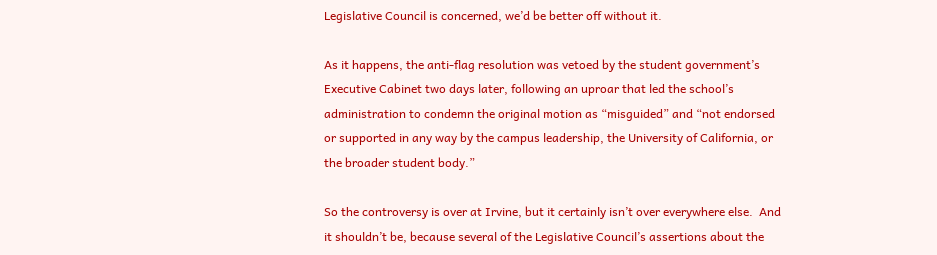Legislative Council is concerned, we’d be better off without it.

As it happens, the anti-flag resolution was vetoed by the student government’s Executive Cabinet two days later, following an uproar that led the school’s administration to condemn the original motion as “misguided” and “not endorsed or supported in any way by the campus leadership, the University of California, or the broader student body.”

So the controversy is over at Irvine, but it certainly isn’t over everywhere else.  And it shouldn’t be, because several of the Legislative Council’s assertions about the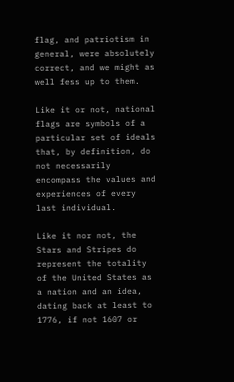flag, and patriotism in general, were absolutely correct, and we might as well fess up to them.

Like it or not, national flags are symbols of a particular set of ideals that, by definition, do not necessarily encompass the values and experiences of every last individual.

Like it nor not, the Stars and Stripes do represent the totality of the United States as a nation and an idea, dating back at least to 1776, if not 1607 or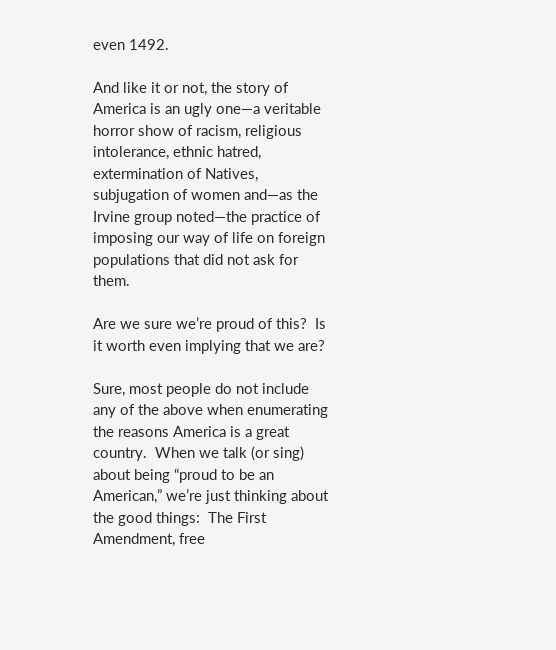even 1492.

And like it or not, the story of America is an ugly one—a veritable horror show of racism, religious intolerance, ethnic hatred, extermination of Natives, subjugation of women and—as the Irvine group noted—the practice of imposing our way of life on foreign populations that did not ask for them.

Are we sure we’re proud of this?  Is it worth even implying that we are?

Sure, most people do not include any of the above when enumerating the reasons America is a great country.  When we talk (or sing) about being “proud to be an American,” we’re just thinking about the good things:  The First Amendment, free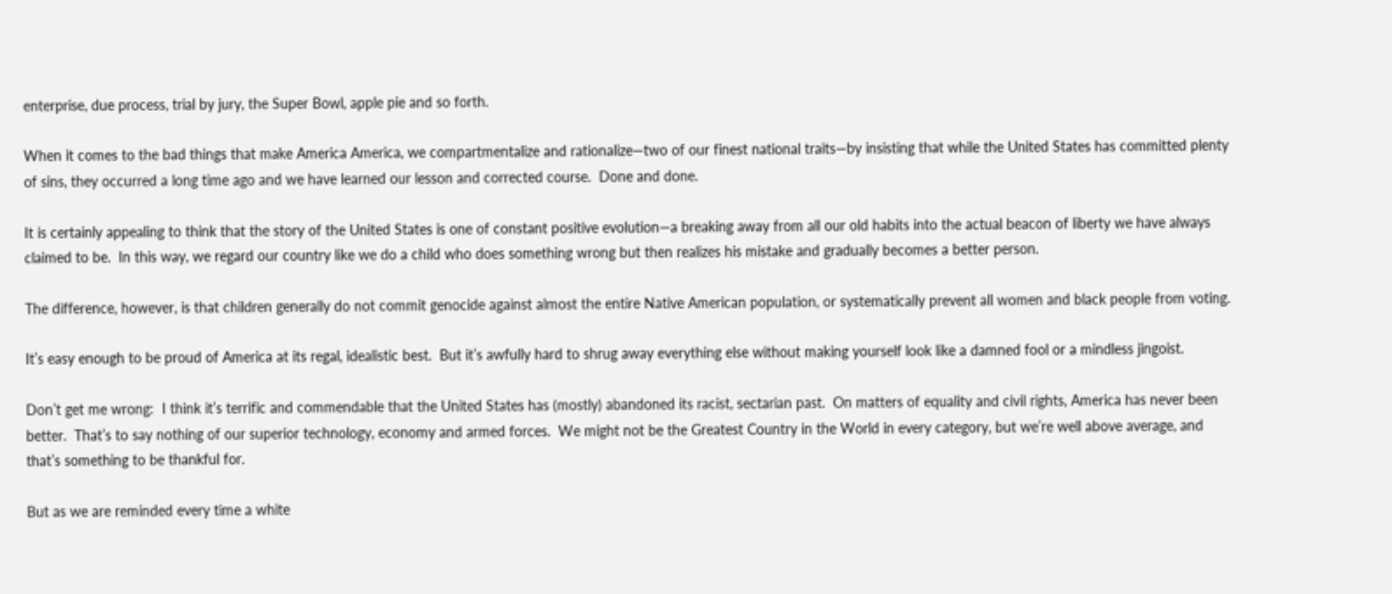enterprise, due process, trial by jury, the Super Bowl, apple pie and so forth.

When it comes to the bad things that make America America, we compartmentalize and rationalize—two of our finest national traits—by insisting that while the United States has committed plenty of sins, they occurred a long time ago and we have learned our lesson and corrected course.  Done and done.

It is certainly appealing to think that the story of the United States is one of constant positive evolution—a breaking away from all our old habits into the actual beacon of liberty we have always claimed to be.  In this way, we regard our country like we do a child who does something wrong but then realizes his mistake and gradually becomes a better person.

The difference, however, is that children generally do not commit genocide against almost the entire Native American population, or systematically prevent all women and black people from voting.

It’s easy enough to be proud of America at its regal, idealistic best.  But it’s awfully hard to shrug away everything else without making yourself look like a damned fool or a mindless jingoist.

Don’t get me wrong:  I think it’s terrific and commendable that the United States has (mostly) abandoned its racist, sectarian past.  On matters of equality and civil rights, America has never been better.  That’s to say nothing of our superior technology, economy and armed forces.  We might not be the Greatest Country in the World in every category, but we’re well above average, and that’s something to be thankful for.

But as we are reminded every time a white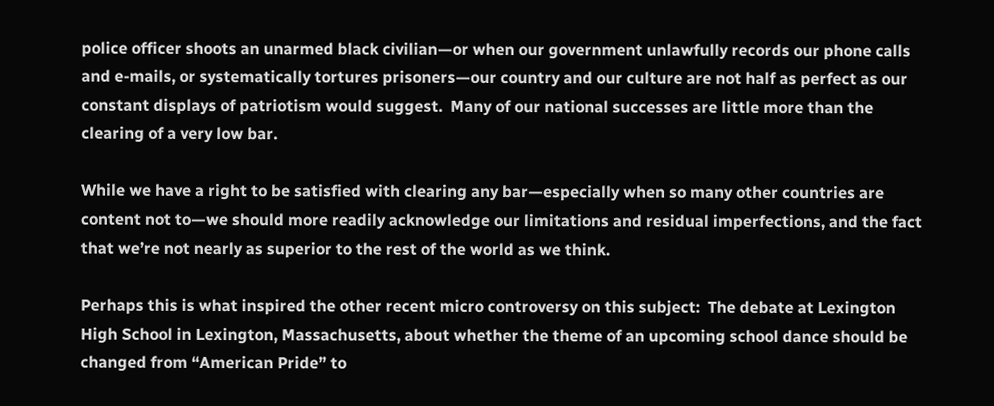police officer shoots an unarmed black civilian—or when our government unlawfully records our phone calls and e-mails, or systematically tortures prisoners—our country and our culture are not half as perfect as our constant displays of patriotism would suggest.  Many of our national successes are little more than the clearing of a very low bar.

While we have a right to be satisfied with clearing any bar—especially when so many other countries are content not to—we should more readily acknowledge our limitations and residual imperfections, and the fact that we’re not nearly as superior to the rest of the world as we think.

Perhaps this is what inspired the other recent micro controversy on this subject:  The debate at Lexington High School in Lexington, Massachusetts, about whether the theme of an upcoming school dance should be changed from “American Pride” to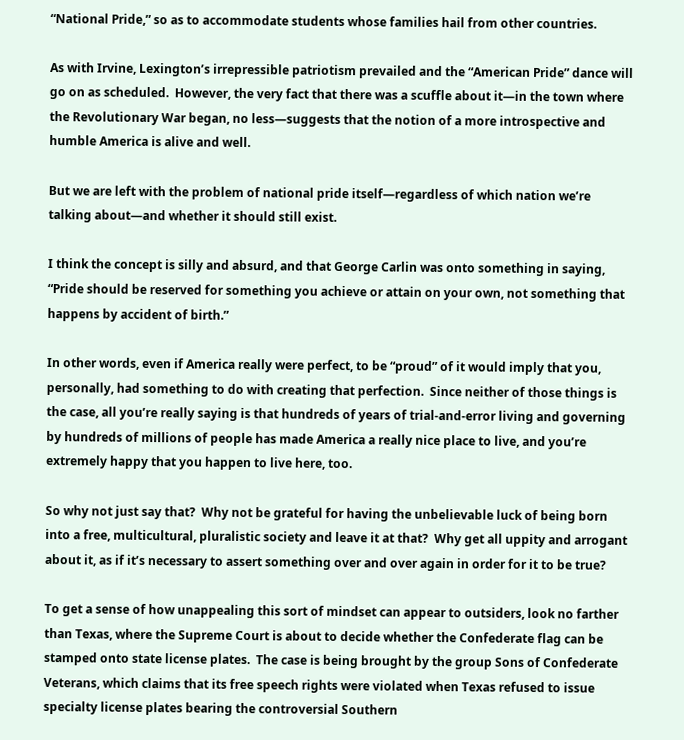“National Pride,” so as to accommodate students whose families hail from other countries.

As with Irvine, Lexington’s irrepressible patriotism prevailed and the “American Pride” dance will go on as scheduled.  However, the very fact that there was a scuffle about it—in the town where the Revolutionary War began, no less—suggests that the notion of a more introspective and humble America is alive and well.

But we are left with the problem of national pride itself—regardless of which nation we’re talking about—and whether it should still exist.

I think the concept is silly and absurd, and that George Carlin was onto something in saying, “Pride should be reserved for something you achieve or attain on your own, not something that happens by accident of birth.”

In other words, even if America really were perfect, to be “proud” of it would imply that you, personally, had something to do with creating that perfection.  Since neither of those things is the case, all you’re really saying is that hundreds of years of trial-and-error living and governing by hundreds of millions of people has made America a really nice place to live, and you’re extremely happy that you happen to live here, too.

So why not just say that?  Why not be grateful for having the unbelievable luck of being born into a free, multicultural, pluralistic society and leave it at that?  Why get all uppity and arrogant about it, as if it’s necessary to assert something over and over again in order for it to be true?

To get a sense of how unappealing this sort of mindset can appear to outsiders, look no farther than Texas, where the Supreme Court is about to decide whether the Confederate flag can be stamped onto state license plates.  The case is being brought by the group Sons of Confederate Veterans, which claims that its free speech rights were violated when Texas refused to issue specialty license plates bearing the controversial Southern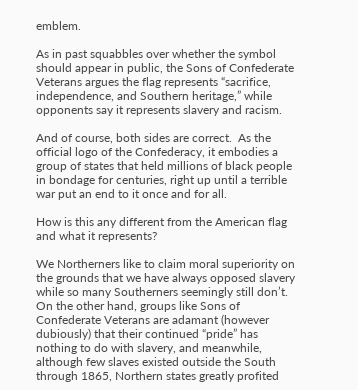emblem.

As in past squabbles over whether the symbol should appear in public, the Sons of Confederate Veterans argues the flag represents “sacrifice, independence, and Southern heritage,” while opponents say it represents slavery and racism.

And of course, both sides are correct.  As the official logo of the Confederacy, it embodies a group of states that held millions of black people in bondage for centuries, right up until a terrible war put an end to it once and for all.

How is this any different from the American flag and what it represents?

We Northerners like to claim moral superiority on the grounds that we have always opposed slavery while so many Southerners seemingly still don’t.  On the other hand, groups like Sons of Confederate Veterans are adamant (however dubiously) that their continued “pride” has nothing to do with slavery, and meanwhile, although few slaves existed outside the South through 1865, Northern states greatly profited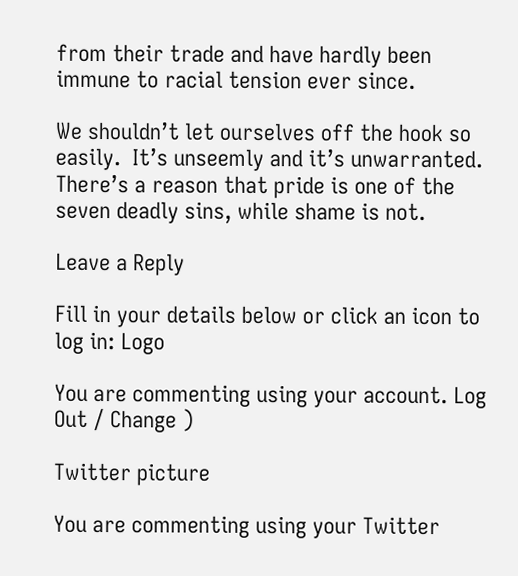from their trade and have hardly been immune to racial tension ever since.

We shouldn’t let ourselves off the hook so easily.  It’s unseemly and it’s unwarranted.  There’s a reason that pride is one of the seven deadly sins, while shame is not.

Leave a Reply

Fill in your details below or click an icon to log in: Logo

You are commenting using your account. Log Out / Change )

Twitter picture

You are commenting using your Twitter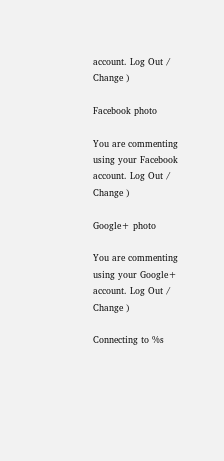account. Log Out / Change )

Facebook photo

You are commenting using your Facebook account. Log Out / Change )

Google+ photo

You are commenting using your Google+ account. Log Out / Change )

Connecting to %s